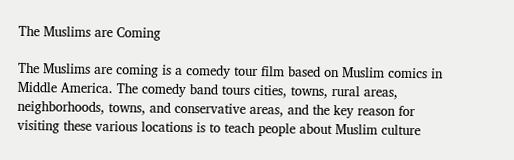The Muslims are Coming

The Muslims are coming is a comedy tour film based on Muslim comics in Middle America. The comedy band tours cities, towns, rural areas, neighborhoods, towns, and conservative areas, and the key reason for visiting these various locations is to teach people about Muslim culture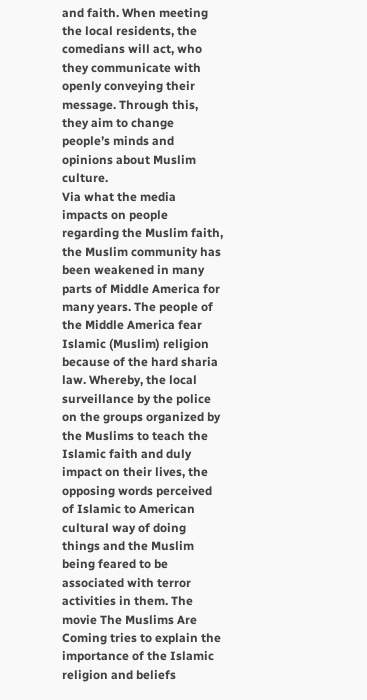and faith. When meeting the local residents, the comedians will act, who they communicate with openly conveying their message. Through this, they aim to change people’s minds and opinions about Muslim culture.
Via what the media impacts on people regarding the Muslim faith, the Muslim community has been weakened in many parts of Middle America for many years. The people of the Middle America fear Islamic (Muslim) religion because of the hard sharia law. Whereby, the local surveillance by the police on the groups organized by the Muslims to teach the Islamic faith and duly impact on their lives, the opposing words perceived of Islamic to American cultural way of doing things and the Muslim being feared to be associated with terror activities in them. The movie The Muslims Are Coming tries to explain the importance of the Islamic religion and beliefs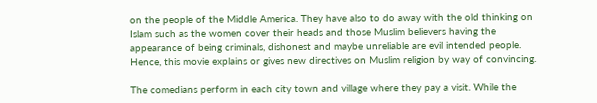on the people of the Middle America. They have also to do away with the old thinking on Islam such as the women cover their heads and those Muslim believers having the appearance of being criminals, dishonest and maybe unreliable are evil intended people. Hence, this movie explains or gives new directives on Muslim religion by way of convincing.

The comedians perform in each city town and village where they pay a visit. While the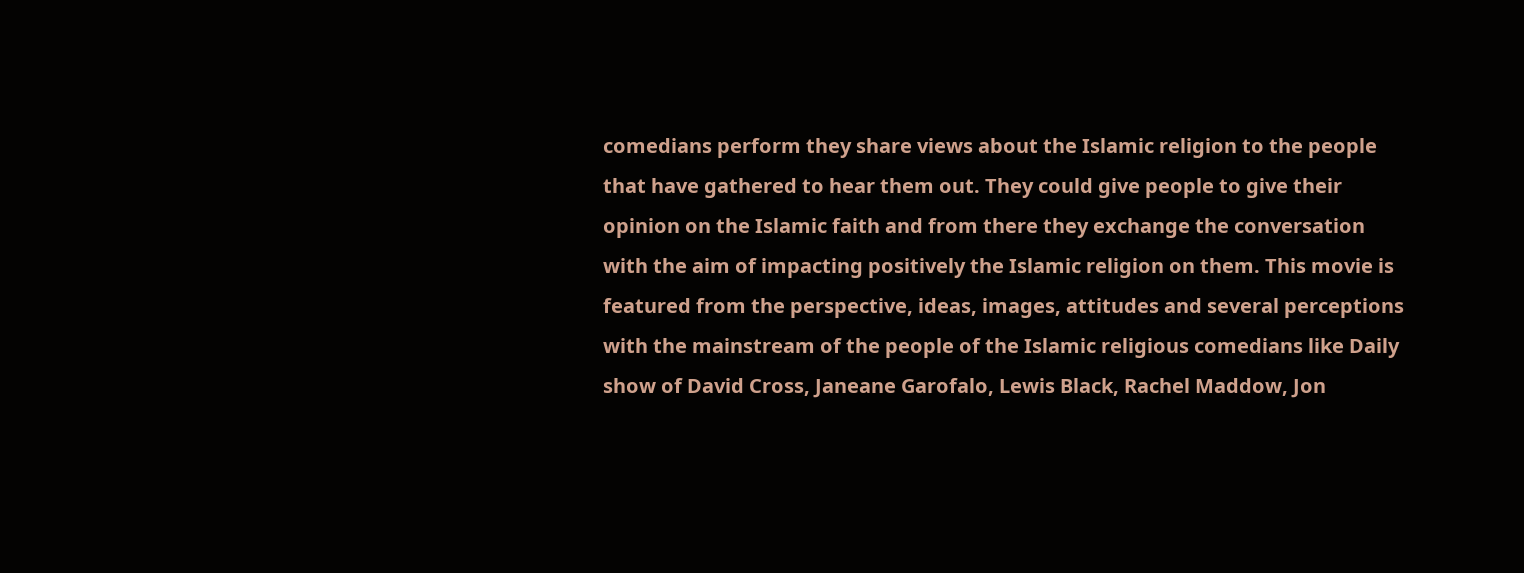comedians perform they share views about the Islamic religion to the people that have gathered to hear them out. They could give people to give their opinion on the Islamic faith and from there they exchange the conversation with the aim of impacting positively the Islamic religion on them. This movie is featured from the perspective, ideas, images, attitudes and several perceptions with the mainstream of the people of the Islamic religious comedians like Daily show of David Cross, Janeane Garofalo, Lewis Black, Rachel Maddow, Jon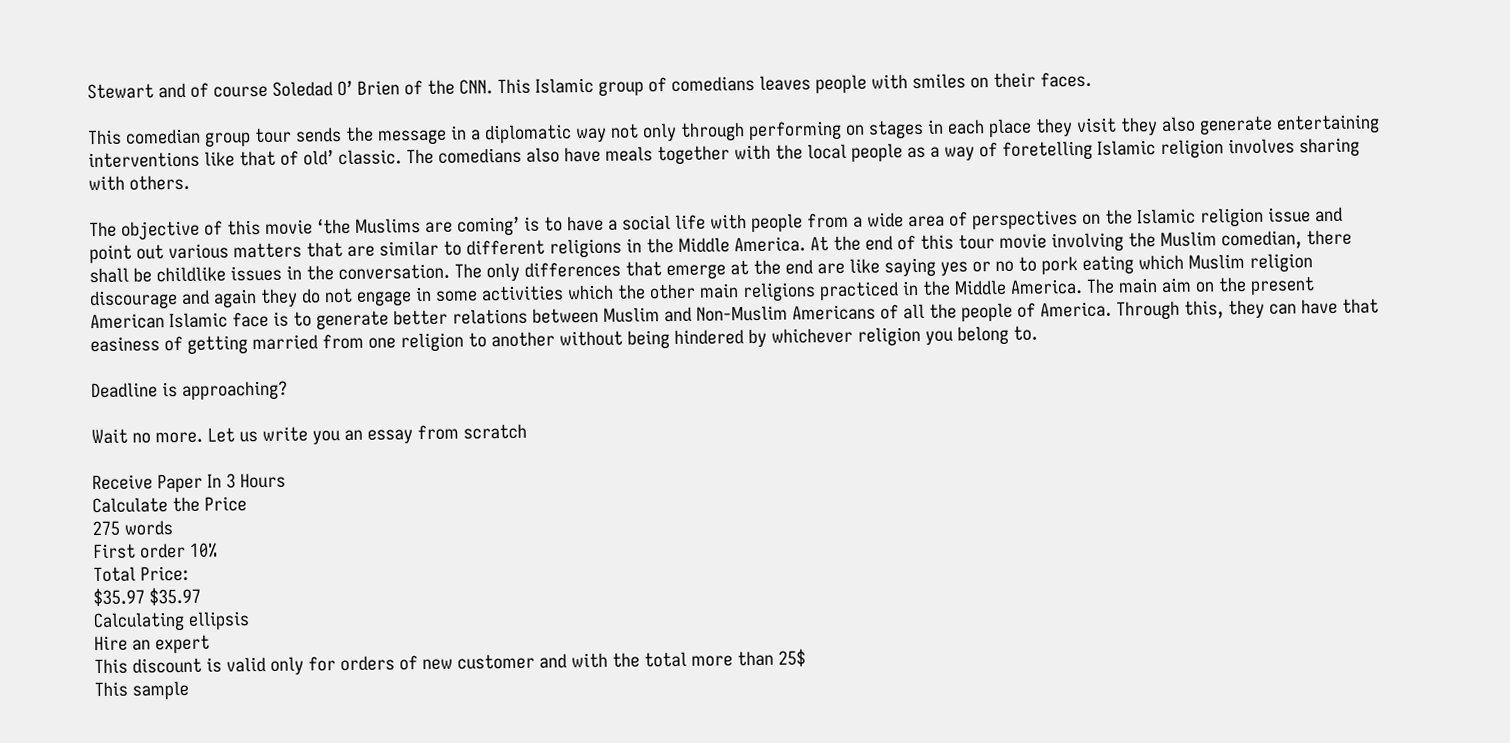Stewart and of course Soledad O’ Brien of the CNN. This Islamic group of comedians leaves people with smiles on their faces.

This comedian group tour sends the message in a diplomatic way not only through performing on stages in each place they visit they also generate entertaining interventions like that of old’ classic. The comedians also have meals together with the local people as a way of foretelling Islamic religion involves sharing with others.

The objective of this movie ‘the Muslims are coming’ is to have a social life with people from a wide area of perspectives on the Islamic religion issue and point out various matters that are similar to different religions in the Middle America. At the end of this tour movie involving the Muslim comedian, there shall be childlike issues in the conversation. The only differences that emerge at the end are like saying yes or no to pork eating which Muslim religion discourage and again they do not engage in some activities which the other main religions practiced in the Middle America. The main aim on the present American Islamic face is to generate better relations between Muslim and Non-Muslim Americans of all the people of America. Through this, they can have that easiness of getting married from one religion to another without being hindered by whichever religion you belong to.

Deadline is approaching?

Wait no more. Let us write you an essay from scratch

Receive Paper In 3 Hours
Calculate the Price
275 words
First order 10%
Total Price:
$35.97 $35.97
Calculating ellipsis
Hire an expert
This discount is valid only for orders of new customer and with the total more than 25$
This sample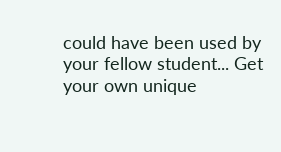could have been used by your fellow student... Get your own unique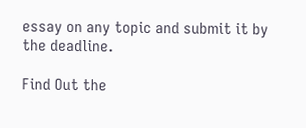essay on any topic and submit it by the deadline.

Find Out the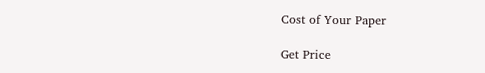Cost of Your Paper

Get Price